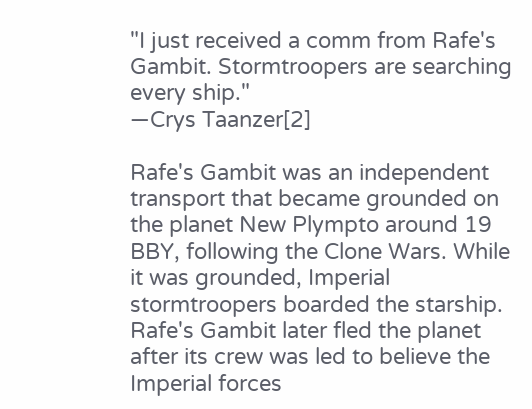"I just received a comm from Rafe's Gambit. Stormtroopers are searching every ship."
―Crys Taanzer[2]

Rafe's Gambit was an independent transport that became grounded on the planet New Plympto around 19 BBY, following the Clone Wars. While it was grounded, Imperial stormtroopers boarded the starship. Rafe's Gambit later fled the planet after its crew was led to believe the Imperial forces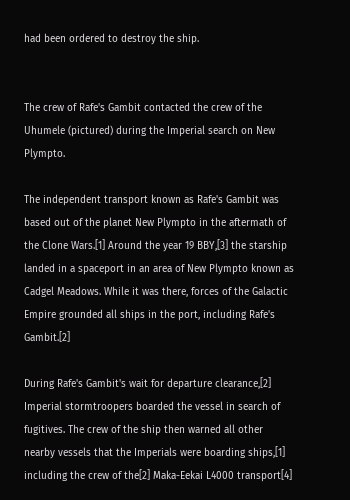had been ordered to destroy the ship.


The crew of Rafe's Gambit contacted the crew of the Uhumele (pictured) during the Imperial search on New Plympto.

The independent transport known as Rafe's Gambit was based out of the planet New Plympto in the aftermath of the Clone Wars.[1] Around the year 19 BBY,[3] the starship landed in a spaceport in an area of New Plympto known as Cadgel Meadows. While it was there, forces of the Galactic Empire grounded all ships in the port, including Rafe's Gambit.[2]

During Rafe's Gambit's wait for departure clearance,[2] Imperial stormtroopers boarded the vessel in search of fugitives. The crew of the ship then warned all other nearby vessels that the Imperials were boarding ships,[1] including the crew of the[2] Maka-Eekai L4000 transport[4]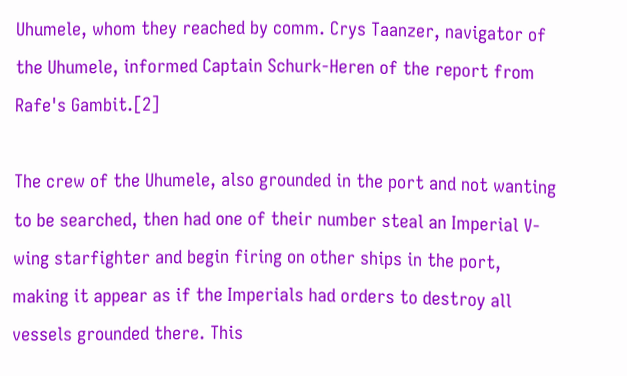Uhumele, whom they reached by comm. Crys Taanzer, navigator of the Uhumele, informed Captain Schurk-Heren of the report from Rafe's Gambit.[2]

The crew of the Uhumele, also grounded in the port and not wanting to be searched, then had one of their number steal an Imperial V-wing starfighter and begin firing on other ships in the port, making it appear as if the Imperials had orders to destroy all vessels grounded there. This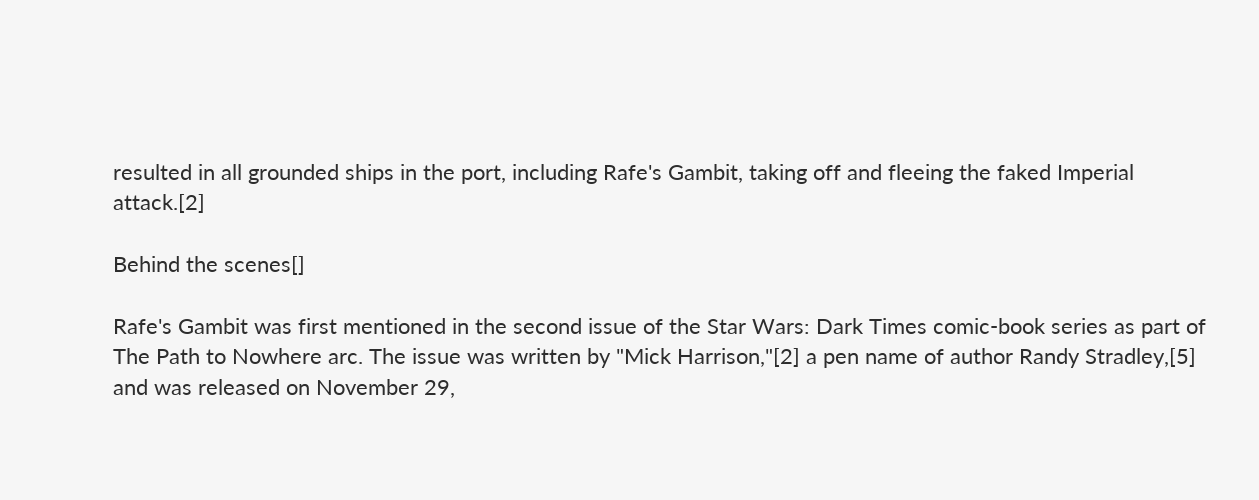resulted in all grounded ships in the port, including Rafe's Gambit, taking off and fleeing the faked Imperial attack.[2]

Behind the scenes[]

Rafe's Gambit was first mentioned in the second issue of the Star Wars: Dark Times comic-book series as part of The Path to Nowhere arc. The issue was written by "Mick Harrison,"[2] a pen name of author Randy Stradley,[5] and was released on November 29,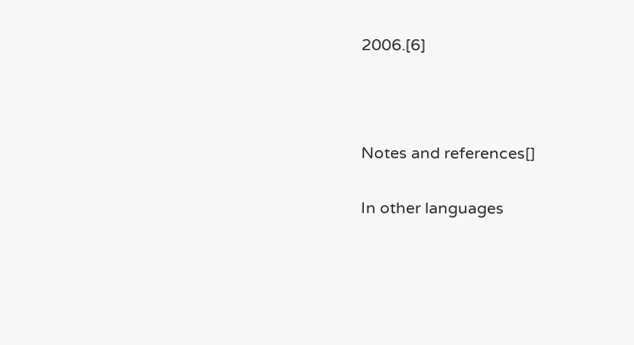2006.[6]



Notes and references[]

In other languages